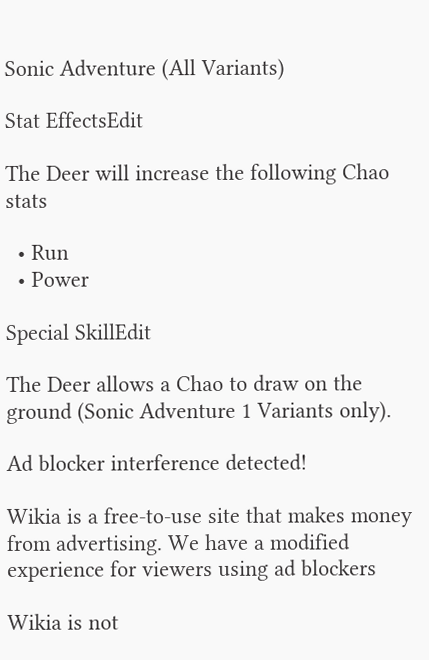Sonic Adventure (All Variants)

Stat EffectsEdit

The Deer will increase the following Chao stats

  • Run
  • Power

Special SkillEdit

The Deer allows a Chao to draw on the ground (Sonic Adventure 1 Variants only).

Ad blocker interference detected!

Wikia is a free-to-use site that makes money from advertising. We have a modified experience for viewers using ad blockers

Wikia is not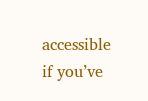accessible if you’ve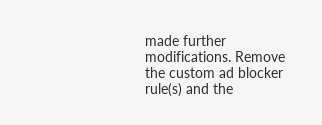made further modifications. Remove the custom ad blocker rule(s) and the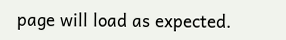page will load as expected.